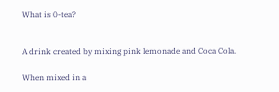What is 0-tea?


A drink created by mixing pink lemonade and Coca Cola.

When mixed in a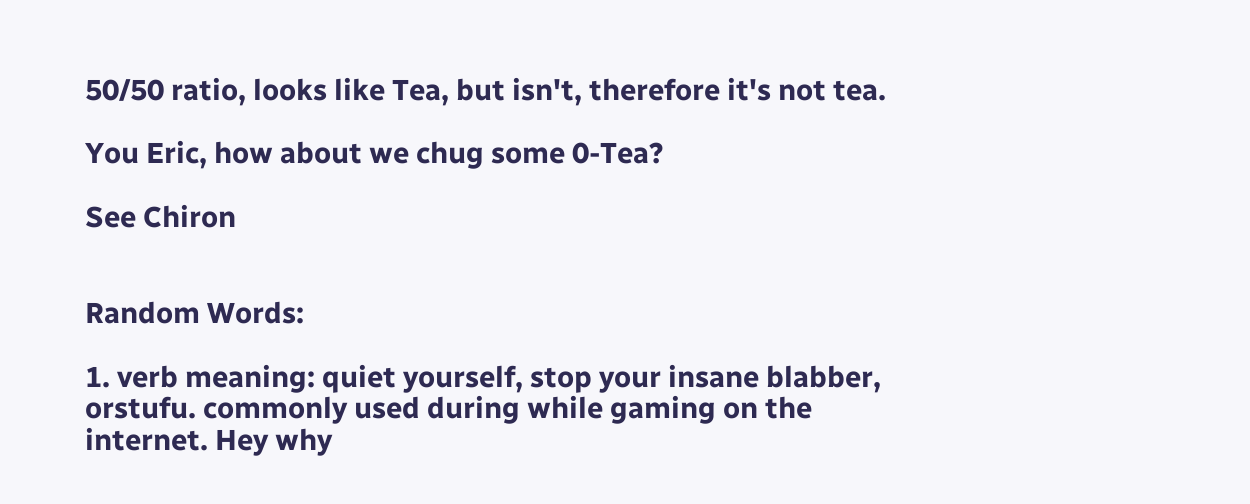50/50 ratio, looks like Tea, but isn't, therefore it's not tea.

You Eric, how about we chug some 0-Tea?

See Chiron


Random Words:

1. verb meaning: quiet yourself, stop your insane blabber, orstufu. commonly used during while gaming on the internet. Hey why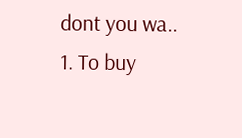dont you wa..
1. To buy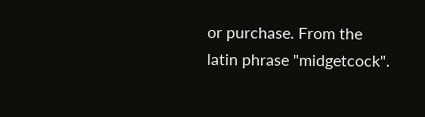or purchase. From the latin phrase "midgetcock".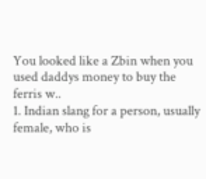You looked like a Zbin when you used daddys money to buy the ferris w..
1. Indian slang for a person, usually female, who is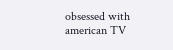obsessed with american TV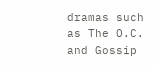dramas such as The O.C. and Gossip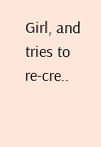Girl, and tries to re-cre..